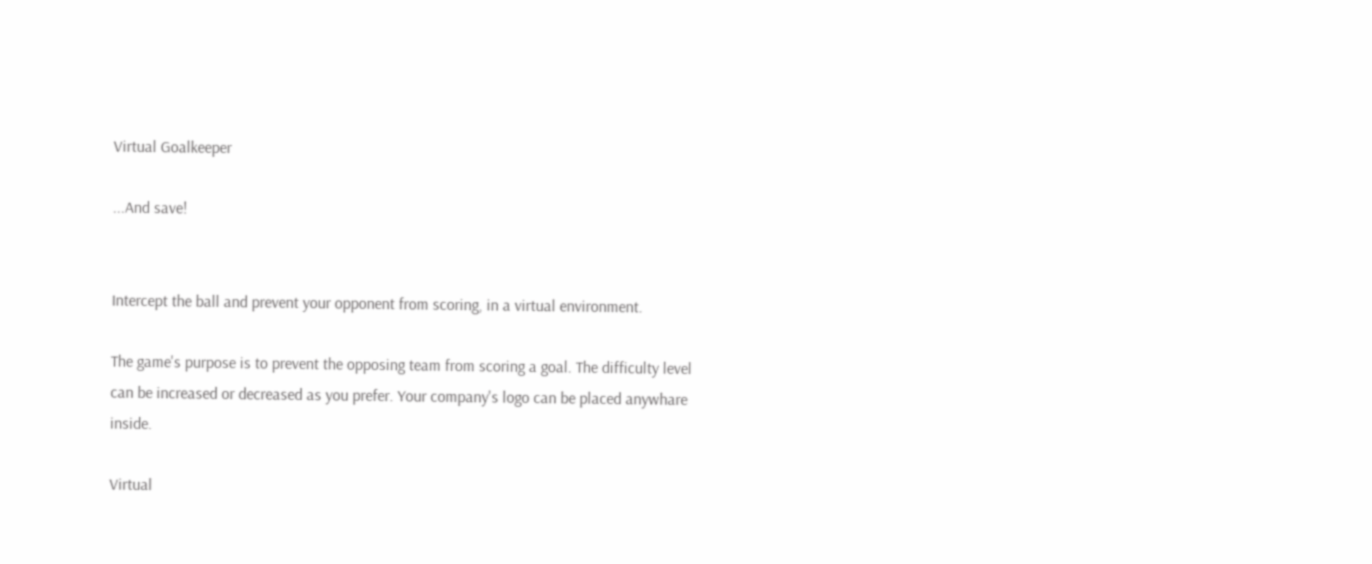Virtual Goalkeeper

...And save!


Intercept the ball and prevent your opponent from scoring, in a virtual environment.

The game's purpose is to prevent the opposing team from scoring a goal. The difficulty level can be increased or decreased as you prefer. Your company's logo can be placed anywhare inside.

Virtual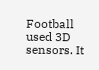Football used 3D sensors. It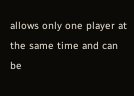allows only one player at the same time and can be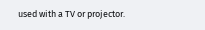used with a TV or projector.